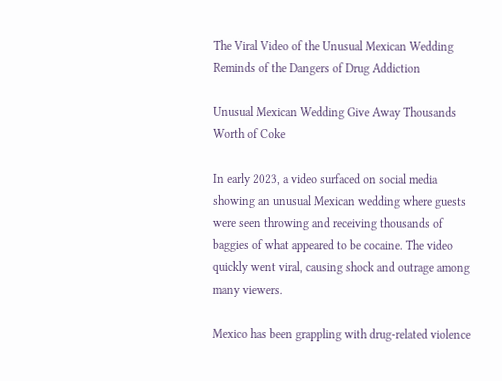The Viral Video of the Unusual Mexican Wedding Reminds of the Dangers of Drug Addiction

Unusual Mexican Wedding Give Away Thousands Worth of Coke

In early 2023, a video surfaced on social media showing an unusual Mexican wedding where guests were seen throwing and receiving thousands of baggies of what appeared to be cocaine. The video quickly went viral, causing shock and outrage among many viewers.

Mexico has been grappling with drug-related violence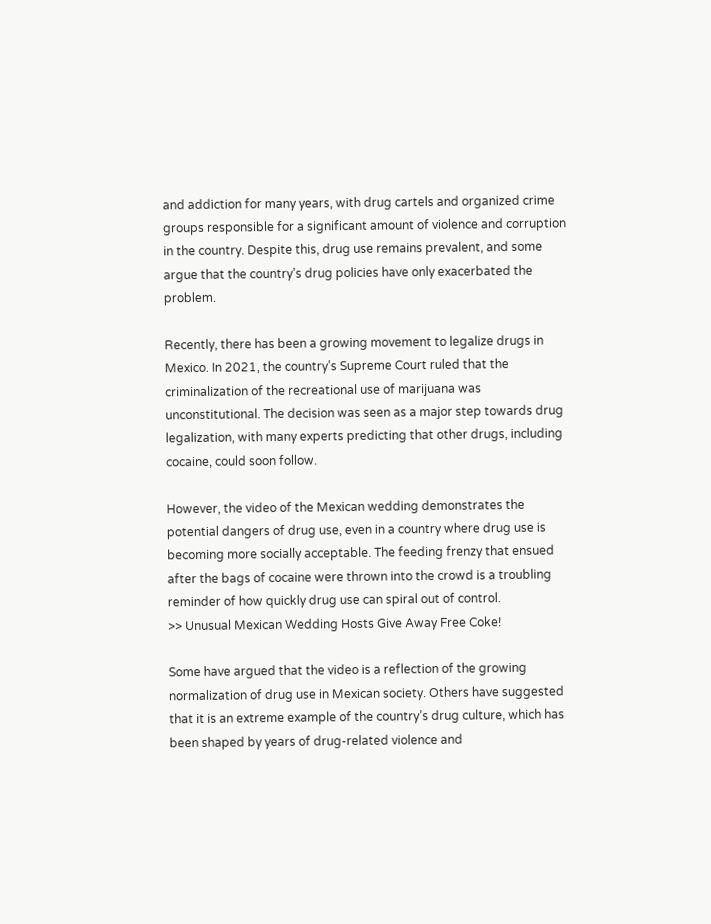and addiction for many years, with drug cartels and organized crime groups responsible for a significant amount of violence and corruption in the country. Despite this, drug use remains prevalent, and some argue that the country’s drug policies have only exacerbated the problem.

Recently, there has been a growing movement to legalize drugs in Mexico. In 2021, the country’s Supreme Court ruled that the criminalization of the recreational use of marijuana was unconstitutional. The decision was seen as a major step towards drug legalization, with many experts predicting that other drugs, including cocaine, could soon follow.

However, the video of the Mexican wedding demonstrates the potential dangers of drug use, even in a country where drug use is becoming more socially acceptable. The feeding frenzy that ensued after the bags of cocaine were thrown into the crowd is a troubling reminder of how quickly drug use can spiral out of control.
>> Unusual Mexican Wedding Hosts Give Away Free Coke!

Some have argued that the video is a reflection of the growing normalization of drug use in Mexican society. Others have suggested that it is an extreme example of the country’s drug culture, which has been shaped by years of drug-related violence and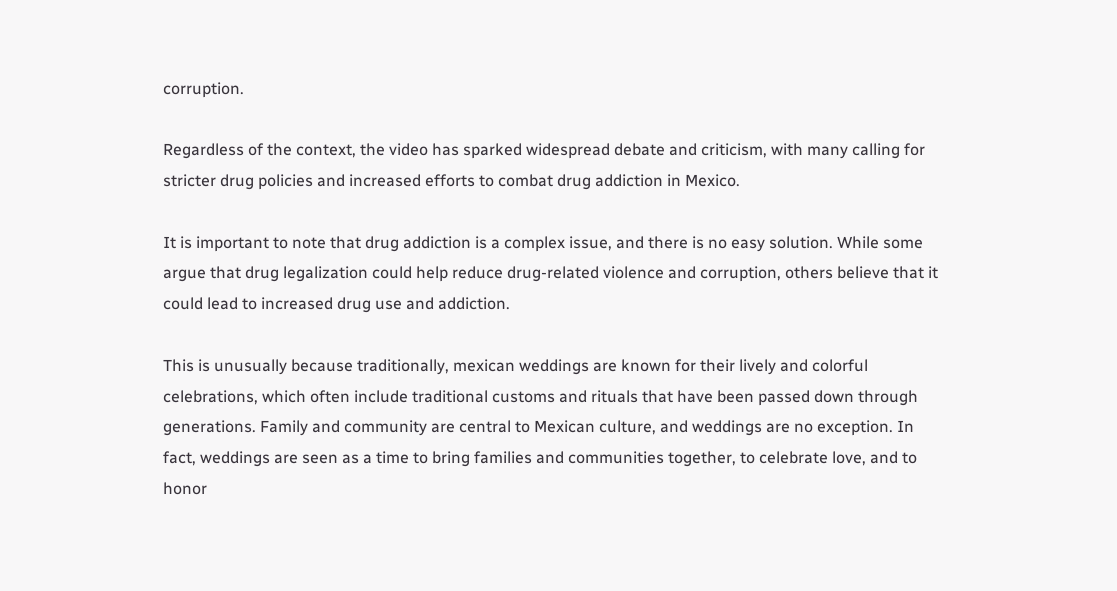corruption.

Regardless of the context, the video has sparked widespread debate and criticism, with many calling for stricter drug policies and increased efforts to combat drug addiction in Mexico.

It is important to note that drug addiction is a complex issue, and there is no easy solution. While some argue that drug legalization could help reduce drug-related violence and corruption, others believe that it could lead to increased drug use and addiction.

This is unusually because traditionally, mexican weddings are known for their lively and colorful celebrations, which often include traditional customs and rituals that have been passed down through generations. Family and community are central to Mexican culture, and weddings are no exception. In fact, weddings are seen as a time to bring families and communities together, to celebrate love, and to honor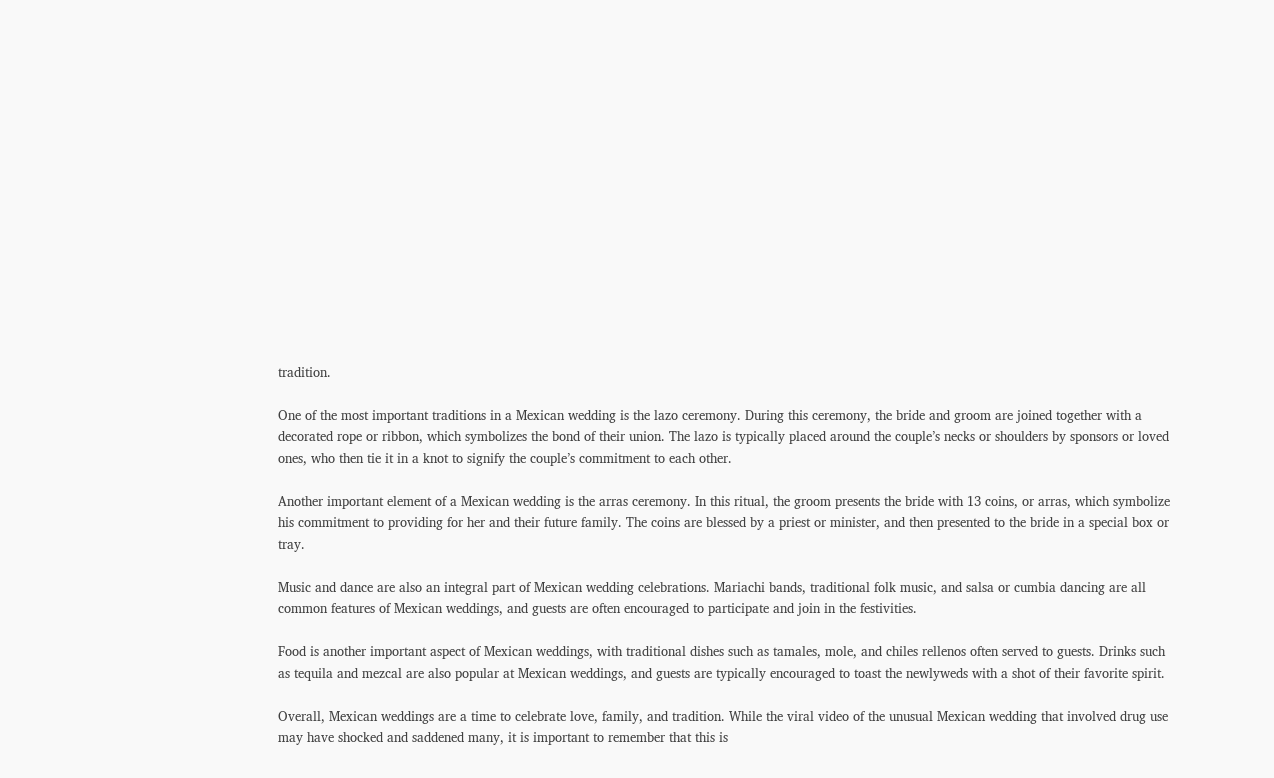tradition.

One of the most important traditions in a Mexican wedding is the lazo ceremony. During this ceremony, the bride and groom are joined together with a decorated rope or ribbon, which symbolizes the bond of their union. The lazo is typically placed around the couple’s necks or shoulders by sponsors or loved ones, who then tie it in a knot to signify the couple’s commitment to each other.

Another important element of a Mexican wedding is the arras ceremony. In this ritual, the groom presents the bride with 13 coins, or arras, which symbolize his commitment to providing for her and their future family. The coins are blessed by a priest or minister, and then presented to the bride in a special box or tray.

Music and dance are also an integral part of Mexican wedding celebrations. Mariachi bands, traditional folk music, and salsa or cumbia dancing are all common features of Mexican weddings, and guests are often encouraged to participate and join in the festivities.

Food is another important aspect of Mexican weddings, with traditional dishes such as tamales, mole, and chiles rellenos often served to guests. Drinks such as tequila and mezcal are also popular at Mexican weddings, and guests are typically encouraged to toast the newlyweds with a shot of their favorite spirit.

Overall, Mexican weddings are a time to celebrate love, family, and tradition. While the viral video of the unusual Mexican wedding that involved drug use may have shocked and saddened many, it is important to remember that this is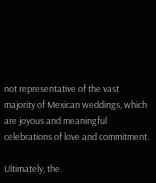not representative of the vast majority of Mexican weddings, which are joyous and meaningful celebrations of love and commitment.

Ultimately, the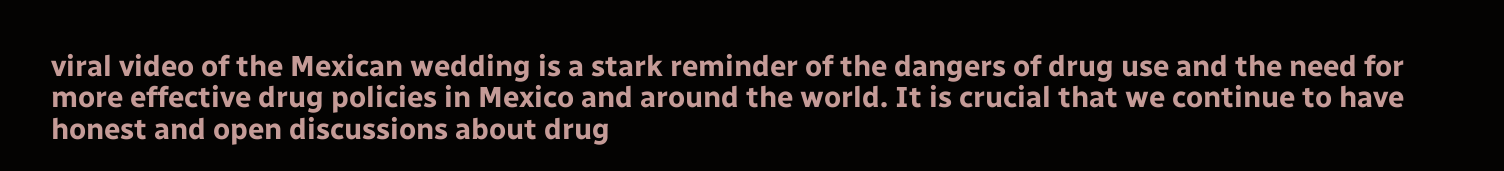viral video of the Mexican wedding is a stark reminder of the dangers of drug use and the need for more effective drug policies in Mexico and around the world. It is crucial that we continue to have honest and open discussions about drug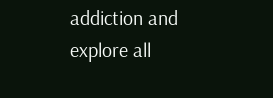addiction and explore all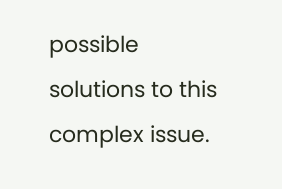possible solutions to this complex issue.